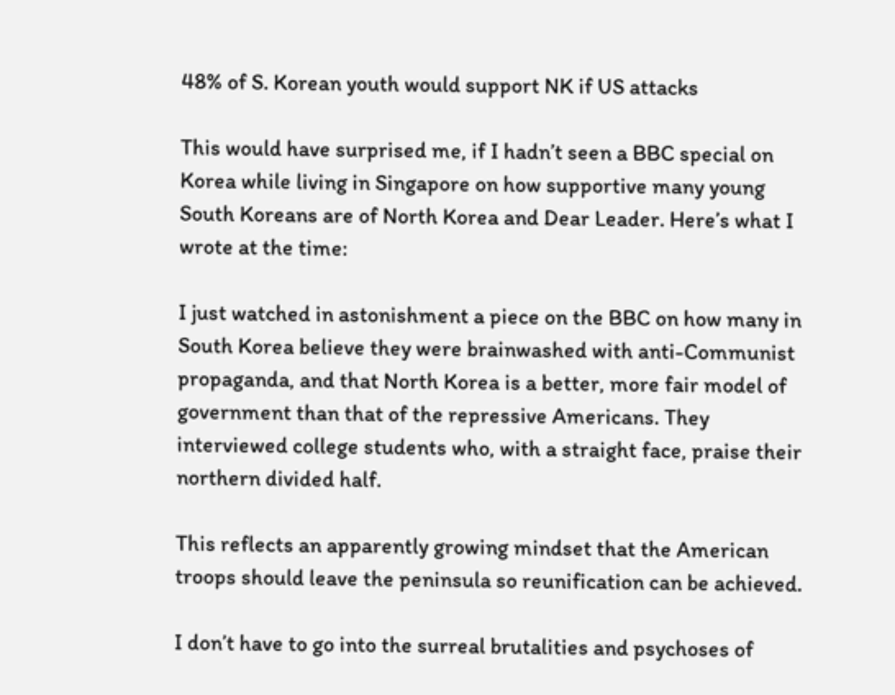48% of S. Korean youth would support NK if US attacks

This would have surprised me, if I hadn’t seen a BBC special on Korea while living in Singapore on how supportive many young South Koreans are of North Korea and Dear Leader. Here’s what I wrote at the time:

I just watched in astonishment a piece on the BBC on how many in South Korea believe they were brainwashed with anti-Communist propaganda, and that North Korea is a better, more fair model of government than that of the repressive Americans. They interviewed college students who, with a straight face, praise their northern divided half.

This reflects an apparently growing mindset that the American troops should leave the peninsula so reunification can be achieved.

I don’t have to go into the surreal brutalities and psychoses of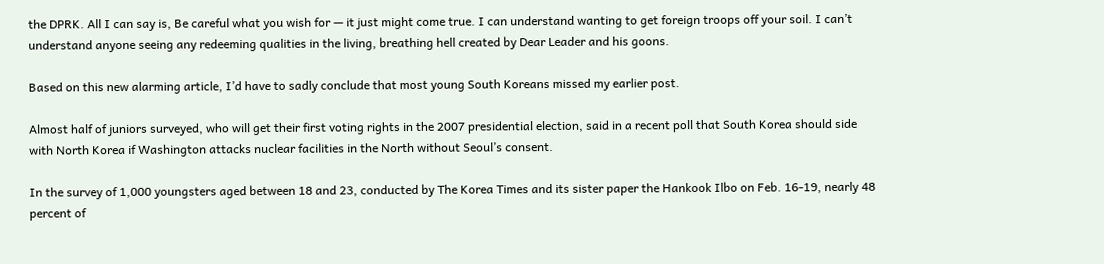the DPRK. All I can say is, Be careful what you wish for — it just might come true. I can understand wanting to get foreign troops off your soil. I can’t understand anyone seeing any redeeming qualities in the living, breathing hell created by Dear Leader and his goons.

Based on this new alarming article, I’d have to sadly conclude that most young South Koreans missed my earlier post.

Almost half of juniors surveyed, who will get their first voting rights in the 2007 presidential election, said in a recent poll that South Korea should side with North Korea if Washington attacks nuclear facilities in the North without Seoul’s consent.

In the survey of 1,000 youngsters aged between 18 and 23, conducted by The Korea Times and its sister paper the Hankook Ilbo on Feb. 16-19, nearly 48 percent of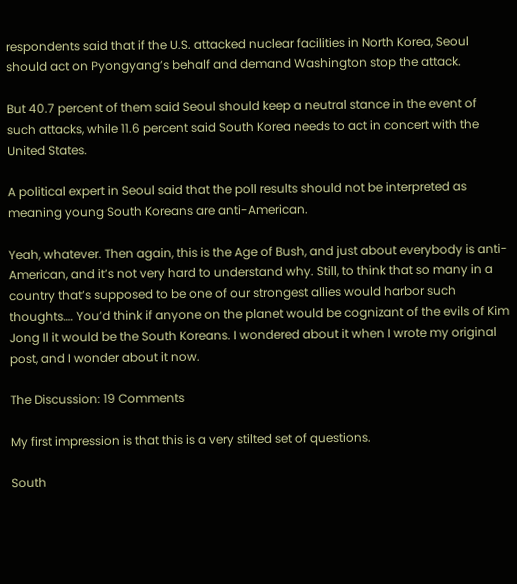respondents said that if the U.S. attacked nuclear facilities in North Korea, Seoul should act on Pyongyang’s behalf and demand Washington stop the attack.

But 40.7 percent of them said Seoul should keep a neutral stance in the event of such attacks, while 11.6 percent said South Korea needs to act in concert with the United States.

A political expert in Seoul said that the poll results should not be interpreted as meaning young South Koreans are anti-American.

Yeah, whatever. Then again, this is the Age of Bush, and just about everybody is anti-American, and it’s not very hard to understand why. Still, to think that so many in a country that’s supposed to be one of our strongest allies would harbor such thoughts…. You’d think if anyone on the planet would be cognizant of the evils of Kim Jong Il it would be the South Koreans. I wondered about it when I wrote my original post, and I wonder about it now.

The Discussion: 19 Comments

My first impression is that this is a very stilted set of questions.

South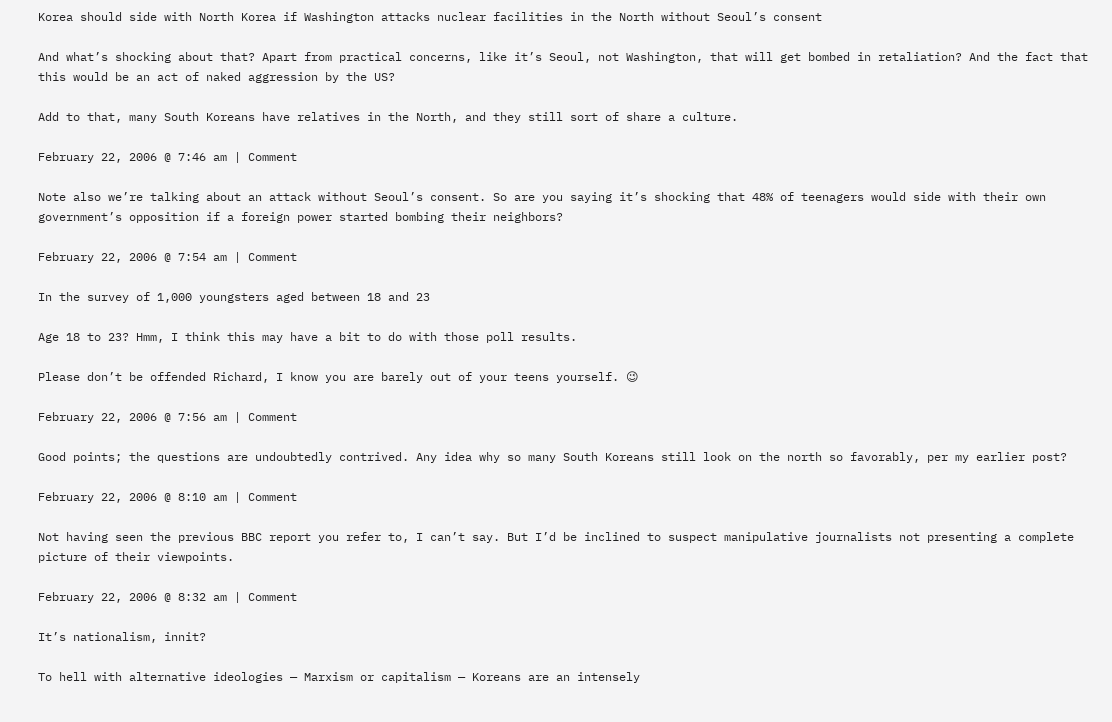Korea should side with North Korea if Washington attacks nuclear facilities in the North without Seoul’s consent

And what’s shocking about that? Apart from practical concerns, like it’s Seoul, not Washington, that will get bombed in retaliation? And the fact that this would be an act of naked aggression by the US?

Add to that, many South Koreans have relatives in the North, and they still sort of share a culture.

February 22, 2006 @ 7:46 am | Comment

Note also we’re talking about an attack without Seoul’s consent. So are you saying it’s shocking that 48% of teenagers would side with their own government’s opposition if a foreign power started bombing their neighbors?

February 22, 2006 @ 7:54 am | Comment

In the survey of 1,000 youngsters aged between 18 and 23

Age 18 to 23? Hmm, I think this may have a bit to do with those poll results.

Please don’t be offended Richard, I know you are barely out of your teens yourself. 😉

February 22, 2006 @ 7:56 am | Comment

Good points; the questions are undoubtedly contrived. Any idea why so many South Koreans still look on the north so favorably, per my earlier post?

February 22, 2006 @ 8:10 am | Comment

Not having seen the previous BBC report you refer to, I can’t say. But I’d be inclined to suspect manipulative journalists not presenting a complete picture of their viewpoints.

February 22, 2006 @ 8:32 am | Comment

It’s nationalism, innit?

To hell with alternative ideologies — Marxism or capitalism — Koreans are an intensely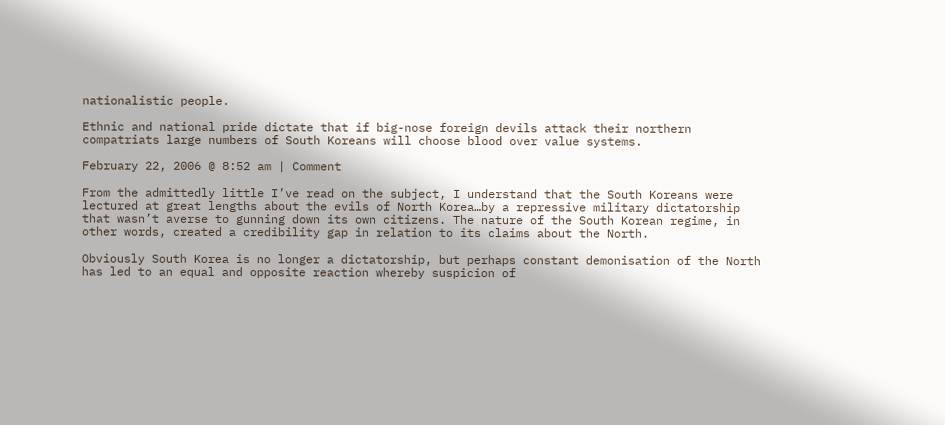nationalistic people.

Ethnic and national pride dictate that if big-nose foreign devils attack their northern compatriats large numbers of South Koreans will choose blood over value systems.

February 22, 2006 @ 8:52 am | Comment

From the admittedly little I’ve read on the subject, I understand that the South Koreans were lectured at great lengths about the evils of North Korea…by a repressive military dictatorship that wasn’t averse to gunning down its own citizens. The nature of the South Korean regime, in other words, created a credibility gap in relation to its claims about the North.

Obviously South Korea is no longer a dictatorship, but perhaps constant demonisation of the North has led to an equal and opposite reaction whereby suspicion of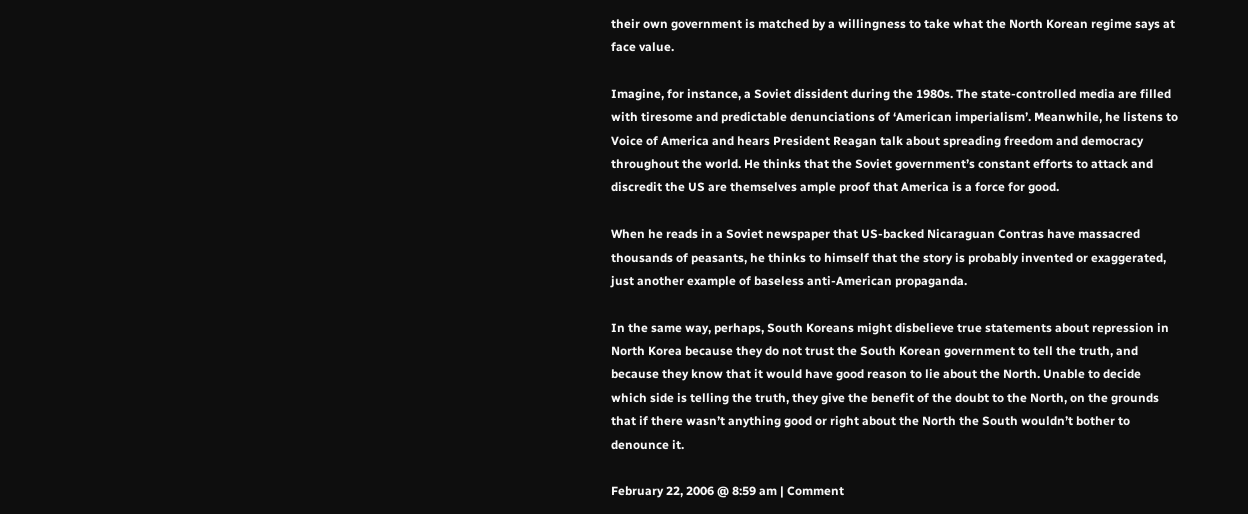their own government is matched by a willingness to take what the North Korean regime says at face value.

Imagine, for instance, a Soviet dissident during the 1980s. The state-controlled media are filled with tiresome and predictable denunciations of ‘American imperialism’. Meanwhile, he listens to Voice of America and hears President Reagan talk about spreading freedom and democracy throughout the world. He thinks that the Soviet government’s constant efforts to attack and discredit the US are themselves ample proof that America is a force for good.

When he reads in a Soviet newspaper that US-backed Nicaraguan Contras have massacred thousands of peasants, he thinks to himself that the story is probably invented or exaggerated, just another example of baseless anti-American propaganda.

In the same way, perhaps, South Koreans might disbelieve true statements about repression in North Korea because they do not trust the South Korean government to tell the truth, and because they know that it would have good reason to lie about the North. Unable to decide which side is telling the truth, they give the benefit of the doubt to the North, on the grounds that if there wasn’t anything good or right about the North the South wouldn’t bother to denounce it.

February 22, 2006 @ 8:59 am | Comment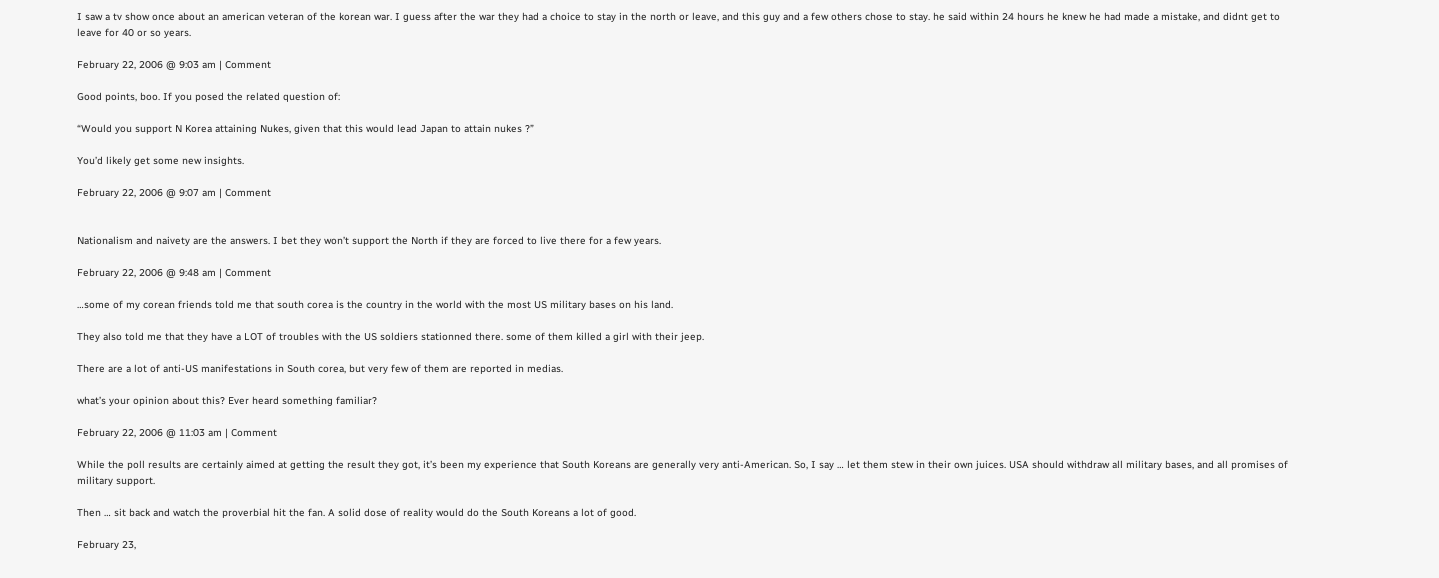I saw a tv show once about an american veteran of the korean war. I guess after the war they had a choice to stay in the north or leave, and this guy and a few others chose to stay. he said within 24 hours he knew he had made a mistake, and didnt get to leave for 40 or so years.

February 22, 2006 @ 9:03 am | Comment

Good points, boo. If you posed the related question of:

“Would you support N Korea attaining Nukes, given that this would lead Japan to attain nukes ?”

You’d likely get some new insights.

February 22, 2006 @ 9:07 am | Comment


Nationalism and naivety are the answers. I bet they won’t support the North if they are forced to live there for a few years.

February 22, 2006 @ 9:48 am | Comment

…some of my corean friends told me that south corea is the country in the world with the most US military bases on his land.

They also told me that they have a LOT of troubles with the US soldiers stationned there. some of them killed a girl with their jeep.

There are a lot of anti-US manifestations in South corea, but very few of them are reported in medias.

what’s your opinion about this? Ever heard something familiar?

February 22, 2006 @ 11:03 am | Comment

While the poll results are certainly aimed at getting the result they got, it’s been my experience that South Koreans are generally very anti-American. So, I say … let them stew in their own juices. USA should withdraw all military bases, and all promises of military support.

Then … sit back and watch the proverbial hit the fan. A solid dose of reality would do the South Koreans a lot of good.

February 23,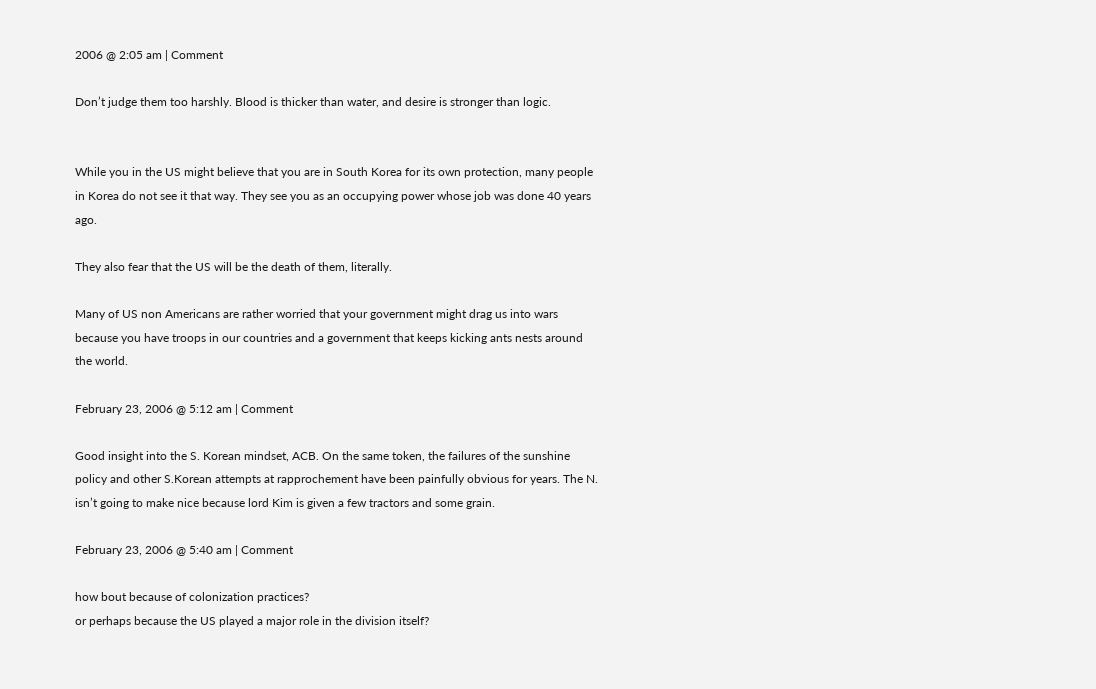2006 @ 2:05 am | Comment

Don’t judge them too harshly. Blood is thicker than water, and desire is stronger than logic.


While you in the US might believe that you are in South Korea for its own protection, many people in Korea do not see it that way. They see you as an occupying power whose job was done 40 years ago.

They also fear that the US will be the death of them, literally.

Many of US non Americans are rather worried that your government might drag us into wars because you have troops in our countries and a government that keeps kicking ants nests around the world.

February 23, 2006 @ 5:12 am | Comment

Good insight into the S. Korean mindset, ACB. On the same token, the failures of the sunshine policy and other S.Korean attempts at rapprochement have been painfully obvious for years. The N. isn’t going to make nice because lord Kim is given a few tractors and some grain.

February 23, 2006 @ 5:40 am | Comment

how bout because of colonization practices?
or perhaps because the US played a major role in the division itself?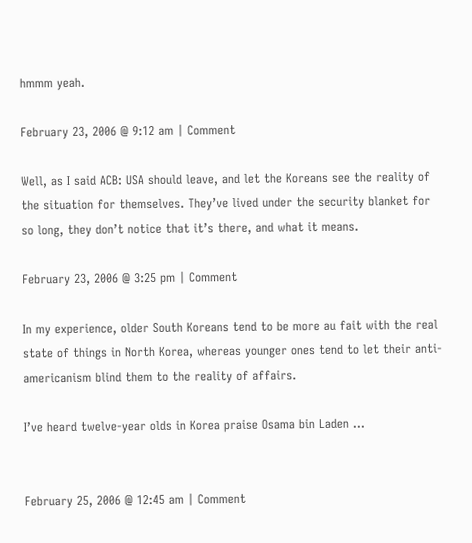hmmm yeah.

February 23, 2006 @ 9:12 am | Comment

Well, as I said ACB: USA should leave, and let the Koreans see the reality of the situation for themselves. They’ve lived under the security blanket for so long, they don’t notice that it’s there, and what it means.

February 23, 2006 @ 3:25 pm | Comment

In my experience, older South Koreans tend to be more au fait with the real state of things in North Korea, whereas younger ones tend to let their anti-americanism blind them to the reality of affairs.

I’ve heard twelve-year olds in Korea praise Osama bin Laden …


February 25, 2006 @ 12:45 am | Comment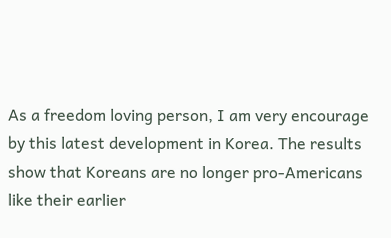As a freedom loving person, I am very encourage by this latest development in Korea. The results show that Koreans are no longer pro-Americans like their earlier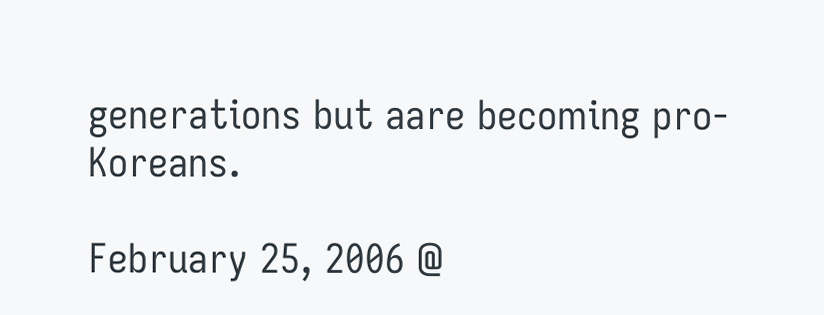generations but aare becoming pro-Koreans.

February 25, 2006 @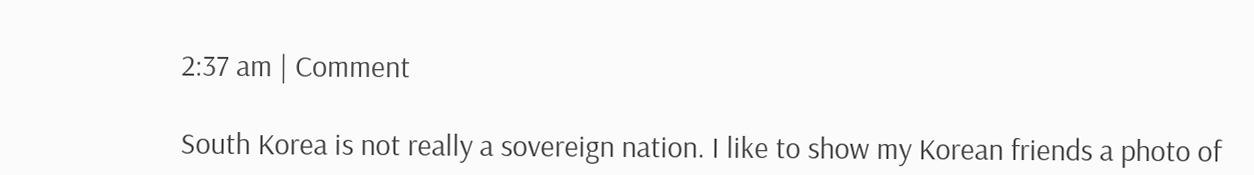2:37 am | Comment

South Korea is not really a sovereign nation. I like to show my Korean friends a photo of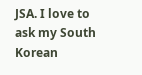JSA. I love to ask my South Korean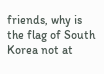friends, why is the flag of South Korea not at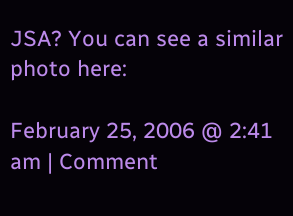JSA? You can see a similar photo here:

February 25, 2006 @ 2:41 am | Comment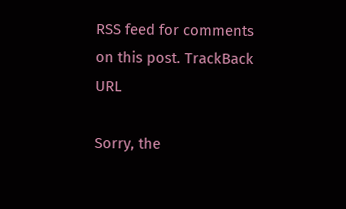RSS feed for comments on this post. TrackBack URL

Sorry, the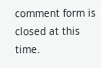comment form is closed at this time.